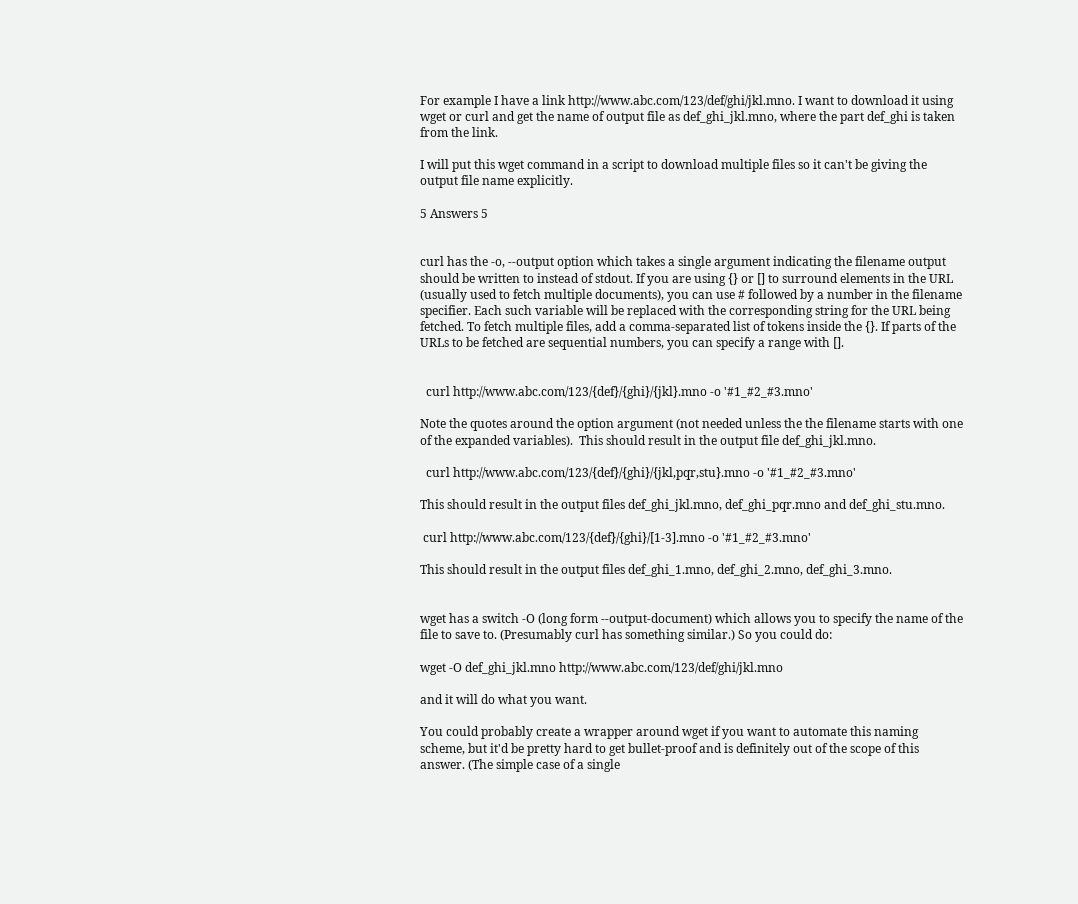For example I have a link http://www.abc.com/123/def/ghi/jkl.mno. I want to download it using wget or curl and get the name of output file as def_ghi_jkl.mno, where the part def_ghi is taken from the link.

I will put this wget command in a script to download multiple files so it can't be giving the output file name explicitly.

5 Answers 5


curl has the -o, --output option which takes a single argument indicating the filename output should be written to instead of stdout. If you are using {} or [] to surround elements in the URL (usually used to fetch multiple documents), you can use # followed by a number in the filename specifier. Each such variable will be replaced with the corresponding string for the URL being fetched. To fetch multiple files, add a comma-separated list of tokens inside the {}. If parts of the URLs to be fetched are sequential numbers, you can specify a range with [].


  curl http://www.abc.com/123/{def}/{ghi}/{jkl}.mno -o '#1_#2_#3.mno'

Note the quotes around the option argument (not needed unless the the filename starts with one of the expanded variables).  This should result in the output file def_ghi_jkl.mno.

  curl http://www.abc.com/123/{def}/{ghi}/{jkl,pqr,stu}.mno -o '#1_#2_#3.mno'

This should result in the output files def_ghi_jkl.mno, def_ghi_pqr.mno and def_ghi_stu.mno.

 curl http://www.abc.com/123/{def}/{ghi}/[1-3].mno -o '#1_#2_#3.mno'

This should result in the output files def_ghi_1.mno, def_ghi_2.mno, def_ghi_3.mno.


wget has a switch -O (long form --output-document) which allows you to specify the name of the file to save to. (Presumably curl has something similar.) So you could do:

wget -O def_ghi_jkl.mno http://www.abc.com/123/def/ghi/jkl.mno

and it will do what you want.

You could probably create a wrapper around wget if you want to automate this naming scheme, but it'd be pretty hard to get bullet-proof and is definitely out of the scope of this answer. (The simple case of a single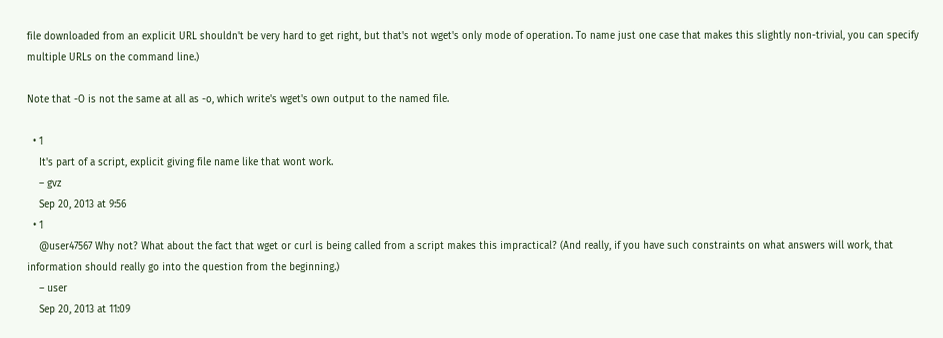file downloaded from an explicit URL shouldn't be very hard to get right, but that's not wget's only mode of operation. To name just one case that makes this slightly non-trivial, you can specify multiple URLs on the command line.)

Note that -O is not the same at all as -o, which write's wget's own output to the named file.

  • 1
    It's part of a script, explicit giving file name like that wont work.
    – gvz
    Sep 20, 2013 at 9:56
  • 1
    @user47567 Why not? What about the fact that wget or curl is being called from a script makes this impractical? (And really, if you have such constraints on what answers will work, that information should really go into the question from the beginning.)
    – user
    Sep 20, 2013 at 11:09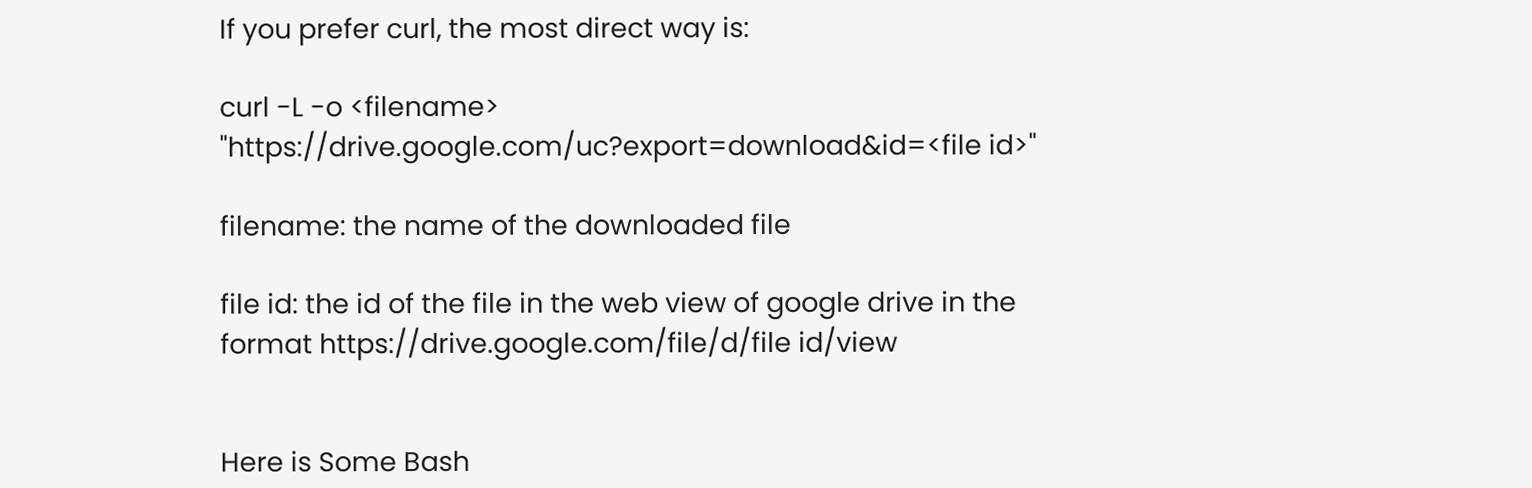If you prefer curl, the most direct way is:

curl -L -o <filename> "https://drive.google.com/uc?export=download&id=<file id>"

filename: the name of the downloaded file

file id: the id of the file in the web view of google drive in the format https://drive.google.com/file/d/file id/view


Here is Some Bash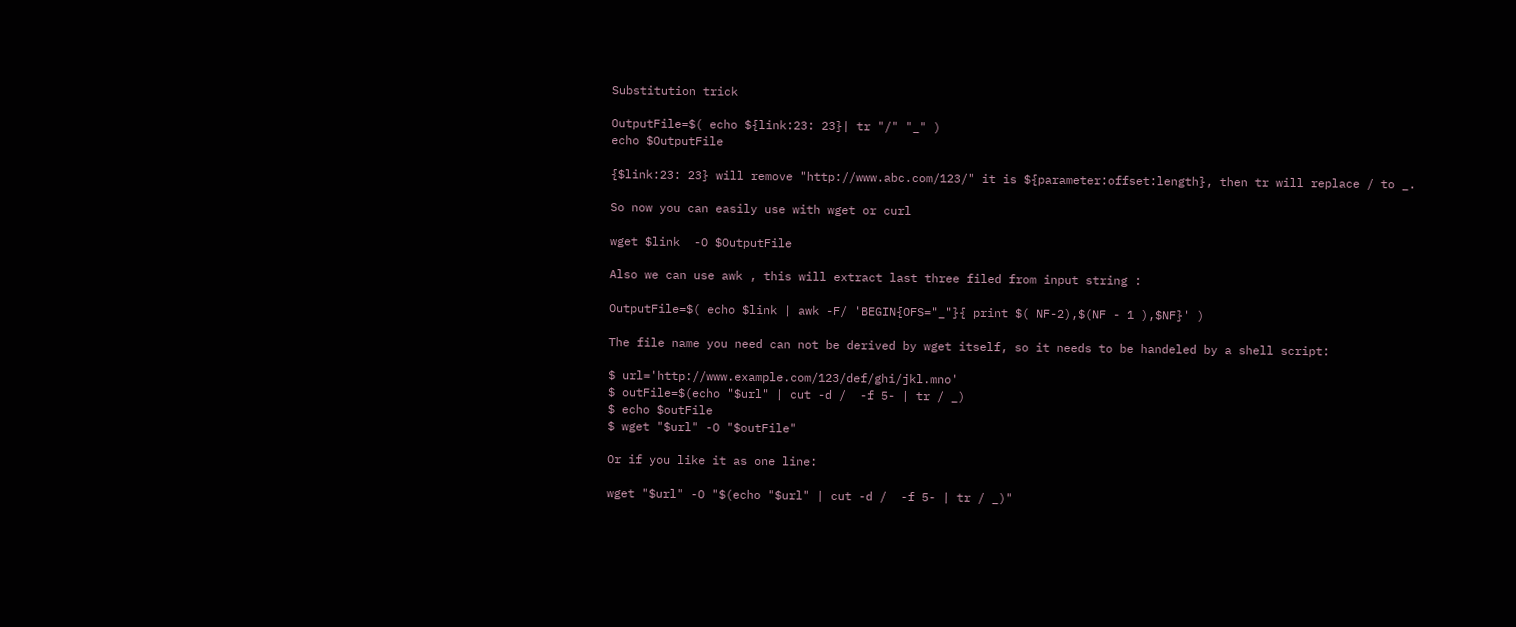Substitution trick

OutputFile=$( echo ${link:23: 23}| tr "/" "_" )
echo $OutputFile

{$link:23: 23} will remove "http://www.abc.com/123/" it is ${parameter:offset:length}, then tr will replace / to _.

So now you can easily use with wget or curl

wget $link  -O $OutputFile

Also we can use awk , this will extract last three filed from input string :

OutputFile=$( echo $link | awk -F/ 'BEGIN{OFS="_"}{ print $( NF-2),$(NF - 1 ),$NF}' )

The file name you need can not be derived by wget itself, so it needs to be handeled by a shell script:

$ url='http://www.example.com/123/def/ghi/jkl.mno'
$ outFile=$(echo "$url" | cut -d /  -f 5- | tr / _)
$ echo $outFile
$ wget "$url" -O "$outFile"

Or if you like it as one line:

wget "$url" -O "$(echo "$url" | cut -d /  -f 5- | tr / _)"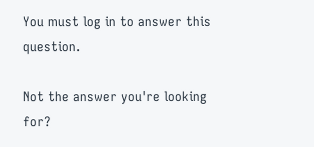You must log in to answer this question.

Not the answer you're looking for?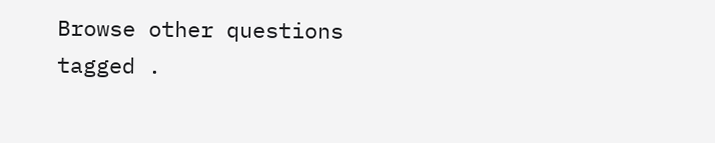Browse other questions tagged .